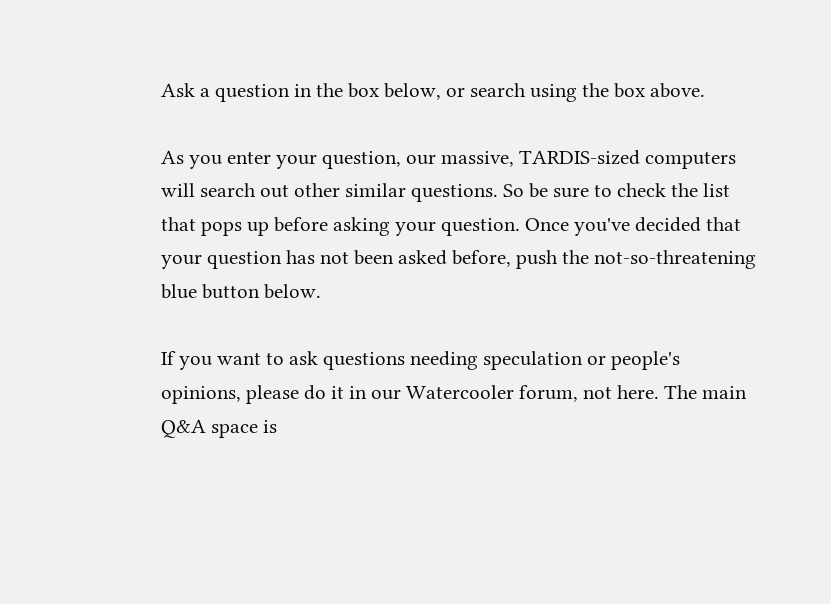Ask a question in the box below, or search using the box above.

As you enter your question, our massive, TARDIS-sized computers will search out other similar questions. So be sure to check the list that pops up before asking your question. Once you've decided that your question has not been asked before, push the not-so-threatening blue button below.

If you want to ask questions needing speculation or people's opinions, please do it in our Watercooler forum, not here. The main Q&A space is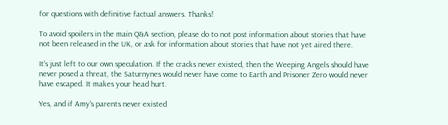for questions with definitive factual answers. Thanks!

To avoid spoilers in the main Q&A section, please do to not post information about stories that have not been released in the UK, or ask for information about stories that have not yet aired there.

It's just left to our own speculation. If the cracks never existed, then the Weeping Angels should have never posed a threat, the Saturnynes would never have come to Earth and Prisoner Zero would never have escaped. It makes your head hurt.

Yes, and if Amy's parents never existed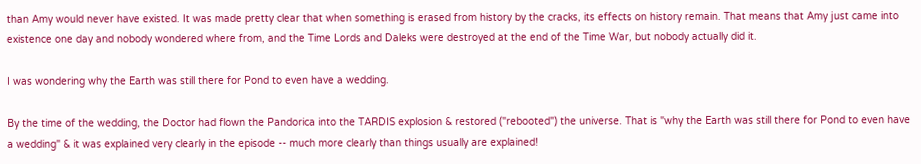than Amy would never have existed. It was made pretty clear that when something is erased from history by the cracks, its effects on history remain. That means that Amy just came into existence one day and nobody wondered where from, and the Time Lords and Daleks were destroyed at the end of the Time War, but nobody actually did it.

I was wondering why the Earth was still there for Pond to even have a wedding.

By the time of the wedding, the Doctor had flown the Pandorica into the TARDIS explosion & restored ("rebooted") the universe. That is "why the Earth was still there for Pond to even have a wedding" & it was explained very clearly in the episode -- much more clearly than things usually are explained!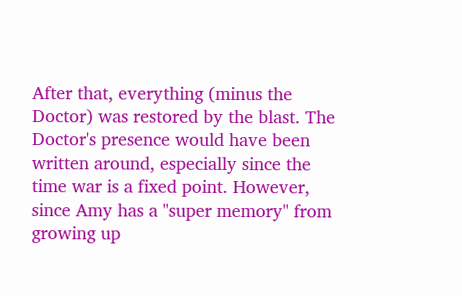After that, everything (minus the Doctor) was restored by the blast. The Doctor's presence would have been written around, especially since the time war is a fixed point. However, since Amy has a "super memory" from growing up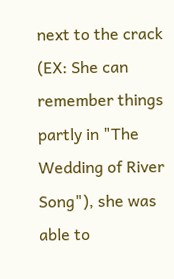next to the crack (EX: She can remember things partly in "The Wedding of River Song"), she was able to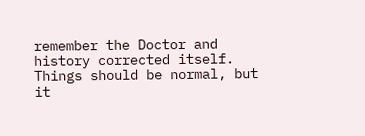remember the Doctor and history corrected itself. Things should be normal, but it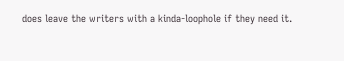does leave the writers with a kinda-loophole if they need it.